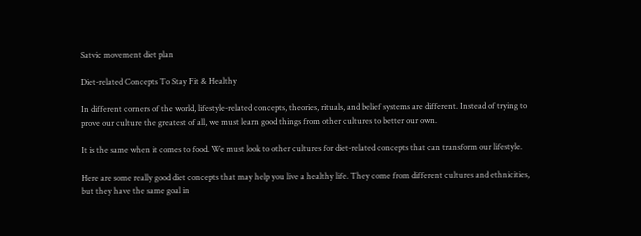Satvic movement diet plan

Diet-related Concepts To Stay Fit & Healthy

In different corners of the world, lifestyle-related concepts, theories, rituals, and belief systems are different. Instead of trying to prove our culture the greatest of all, we must learn good things from other cultures to better our own.

It is the same when it comes to food. We must look to other cultures for diet-related concepts that can transform our lifestyle.

Here are some really good diet concepts that may help you live a healthy life. They come from different cultures and ethnicities, but they have the same goal in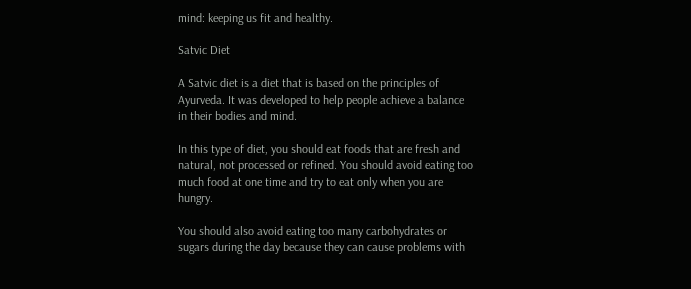mind: keeping us fit and healthy.

Satvic Diet

A Satvic diet is a diet that is based on the principles of Ayurveda. It was developed to help people achieve a balance in their bodies and mind.

In this type of diet, you should eat foods that are fresh and natural, not processed or refined. You should avoid eating too much food at one time and try to eat only when you are hungry.

You should also avoid eating too many carbohydrates or sugars during the day because they can cause problems with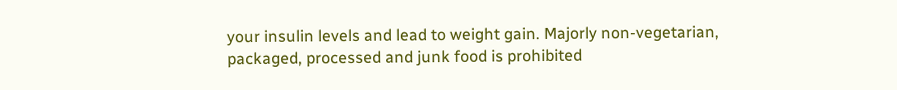your insulin levels and lead to weight gain. Majorly non-vegetarian, packaged, processed and junk food is prohibited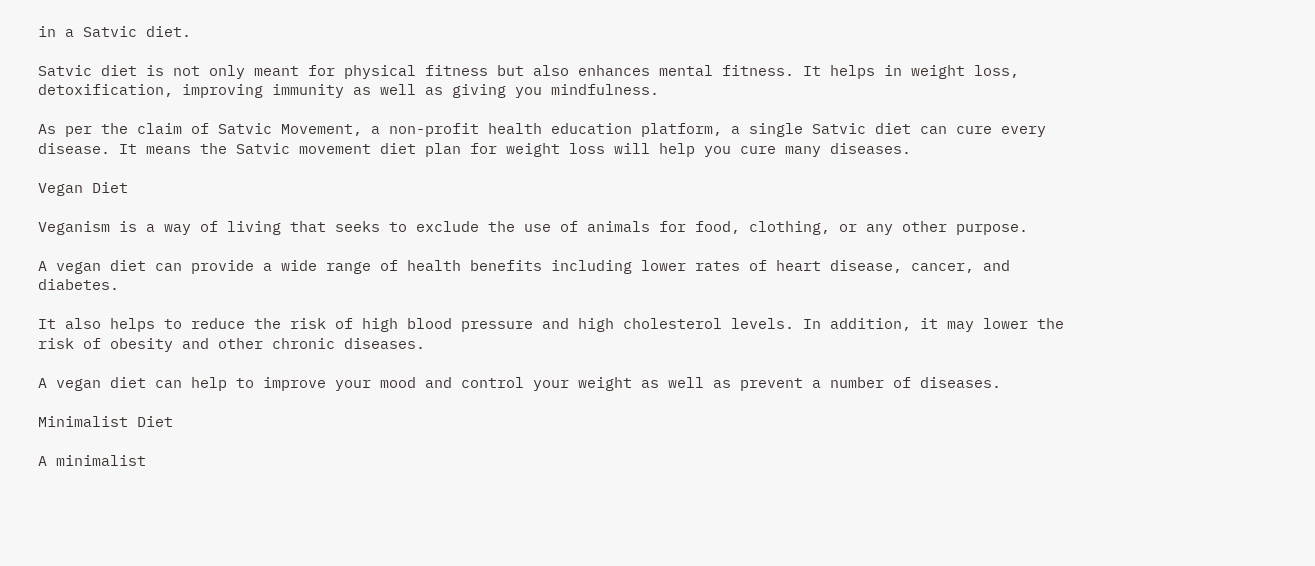in a Satvic diet.

Satvic diet is not only meant for physical fitness but also enhances mental fitness. It helps in weight loss, detoxification, improving immunity as well as giving you mindfulness.

As per the claim of Satvic Movement, a non-profit health education platform, a single Satvic diet can cure every disease. It means the Satvic movement diet plan for weight loss will help you cure many diseases.

Vegan Diet

Veganism is a way of living that seeks to exclude the use of animals for food, clothing, or any other purpose.

A vegan diet can provide a wide range of health benefits including lower rates of heart disease, cancer, and diabetes.

It also helps to reduce the risk of high blood pressure and high cholesterol levels. In addition, it may lower the risk of obesity and other chronic diseases.

A vegan diet can help to improve your mood and control your weight as well as prevent a number of diseases.

Minimalist Diet

A minimalist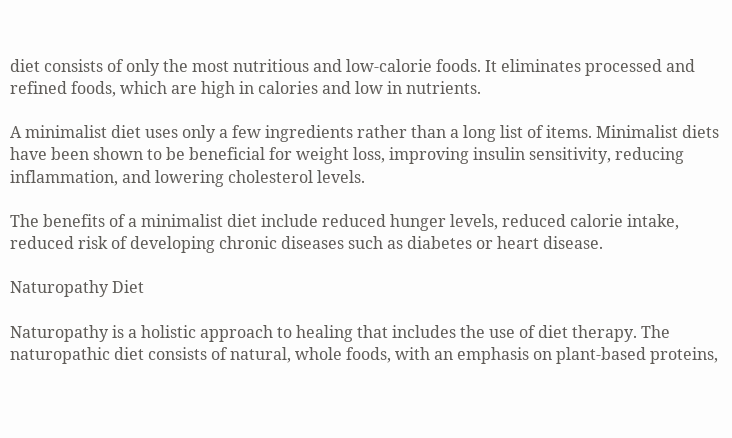diet consists of only the most nutritious and low-calorie foods. It eliminates processed and refined foods, which are high in calories and low in nutrients.

A minimalist diet uses only a few ingredients rather than a long list of items. Minimalist diets have been shown to be beneficial for weight loss, improving insulin sensitivity, reducing inflammation, and lowering cholesterol levels.

The benefits of a minimalist diet include reduced hunger levels, reduced calorie intake, reduced risk of developing chronic diseases such as diabetes or heart disease.

Naturopathy Diet

Naturopathy is a holistic approach to healing that includes the use of diet therapy. The naturopathic diet consists of natural, whole foods, with an emphasis on plant-based proteins,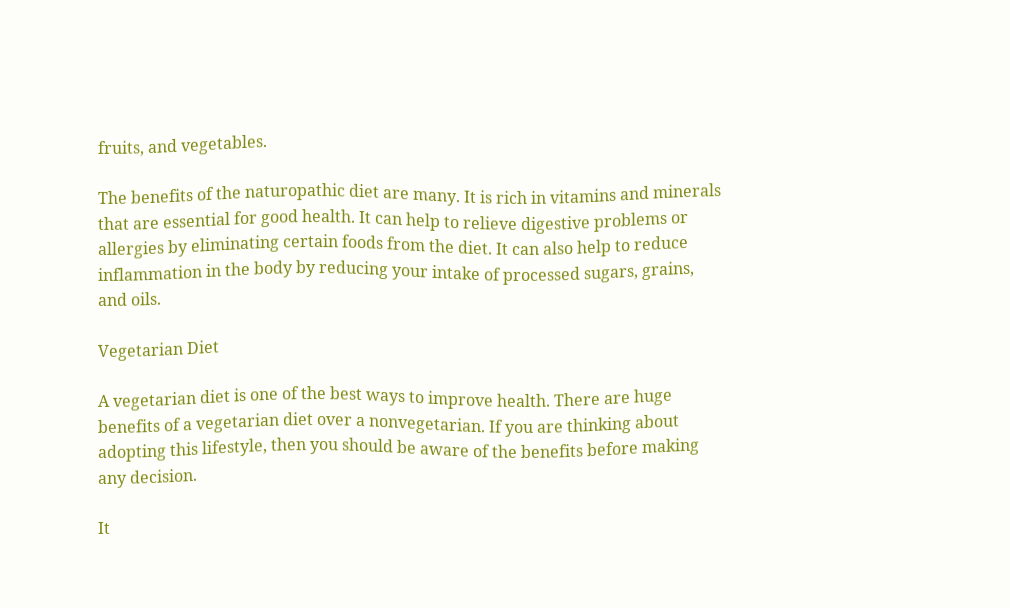fruits, and vegetables.

The benefits of the naturopathic diet are many. It is rich in vitamins and minerals that are essential for good health. It can help to relieve digestive problems or allergies by eliminating certain foods from the diet. It can also help to reduce inflammation in the body by reducing your intake of processed sugars, grains, and oils.

Vegetarian Diet

A vegetarian diet is one of the best ways to improve health. There are huge benefits of a vegetarian diet over a nonvegetarian. If you are thinking about adopting this lifestyle, then you should be aware of the benefits before making any decision.

It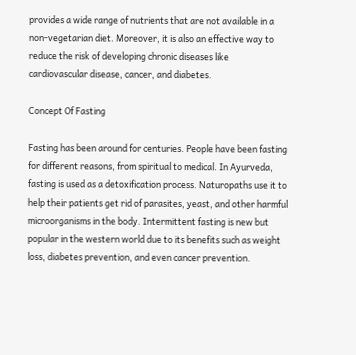provides a wide range of nutrients that are not available in a non-vegetarian diet. Moreover, it is also an effective way to reduce the risk of developing chronic diseases like cardiovascular disease, cancer, and diabetes.

Concept Of Fasting

Fasting has been around for centuries. People have been fasting for different reasons, from spiritual to medical. In Ayurveda, fasting is used as a detoxification process. Naturopaths use it to help their patients get rid of parasites, yeast, and other harmful microorganisms in the body. Intermittent fasting is new but popular in the western world due to its benefits such as weight loss, diabetes prevention, and even cancer prevention.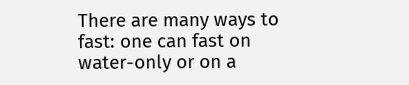There are many ways to fast: one can fast on water-only or on a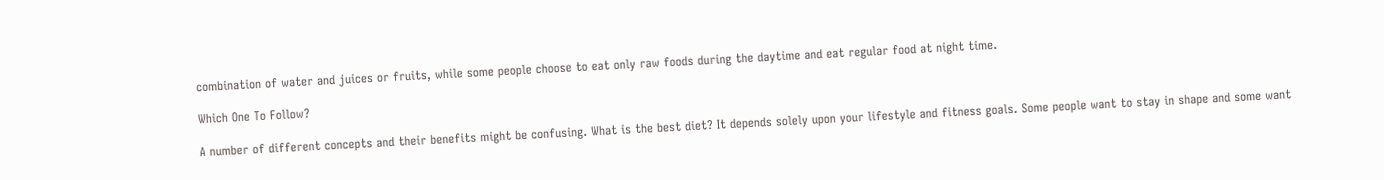combination of water and juices or fruits, while some people choose to eat only raw foods during the daytime and eat regular food at night time.

Which One To Follow?

A number of different concepts and their benefits might be confusing. What is the best diet? It depends solely upon your lifestyle and fitness goals. Some people want to stay in shape and some want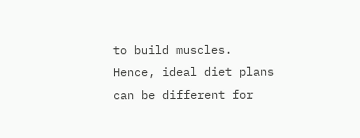to build muscles. Hence, ideal diet plans can be different for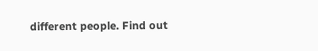different people. Find out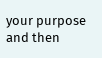your purpose and then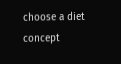choose a diet concept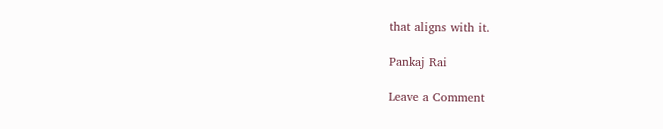that aligns with it.

Pankaj Rai

Leave a Comment